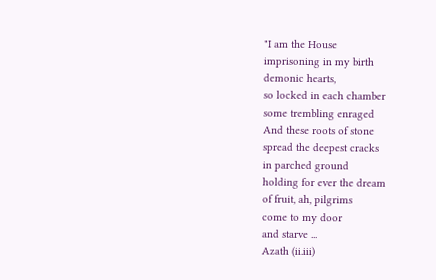"I am the House
imprisoning in my birth
demonic hearts,
so locked in each chamber
some trembling enraged
And these roots of stone
spread the deepest cracks
in parched ground
holding for ever the dream
of fruit, ah, pilgrims
come to my door
and starve ...
Azath (ii.iii)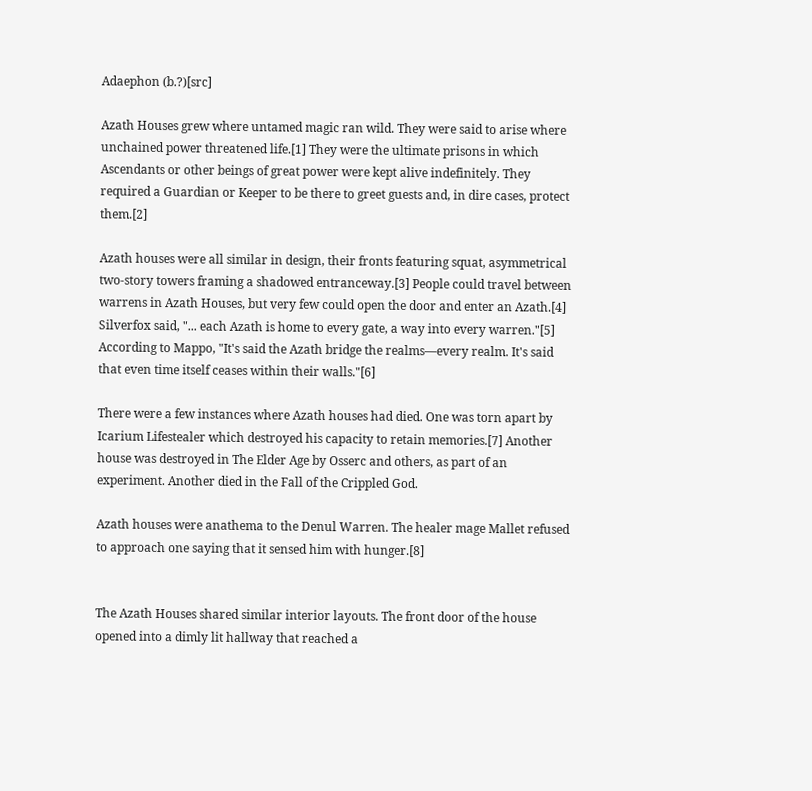Adaephon (b.?)[src]

Azath Houses grew where untamed magic ran wild. They were said to arise where unchained power threatened life.[1] They were the ultimate prisons in which Ascendants or other beings of great power were kept alive indefinitely. They required a Guardian or Keeper to be there to greet guests and, in dire cases, protect them.[2]

Azath houses were all similar in design, their fronts featuring squat, asymmetrical two-story towers framing a shadowed entranceway.[3] People could travel between warrens in Azath Houses, but very few could open the door and enter an Azath.[4] Silverfox said, "... each Azath is home to every gate, a way into every warren."[5] According to Mappo, "It's said the Azath bridge the realms—every realm. It's said that even time itself ceases within their walls."[6]

There were a few instances where Azath houses had died. One was torn apart by Icarium Lifestealer which destroyed his capacity to retain memories.[7] Another house was destroyed in The Elder Age by Osserc and others, as part of an experiment. Another died in the Fall of the Crippled God.

Azath houses were anathema to the Denul Warren. The healer mage Mallet refused to approach one saying that it sensed him with hunger.[8]


The Azath Houses shared similar interior layouts. The front door of the house opened into a dimly lit hallway that reached a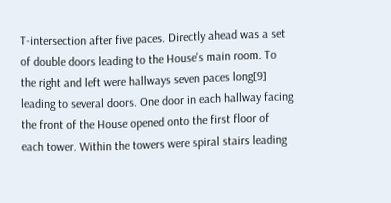T-intersection after five paces. Directly ahead was a set of double doors leading to the House's main room. To the right and left were hallways seven paces long[9] leading to several doors. One door in each hallway facing the front of the House opened onto the first floor of each tower. Within the towers were spiral stairs leading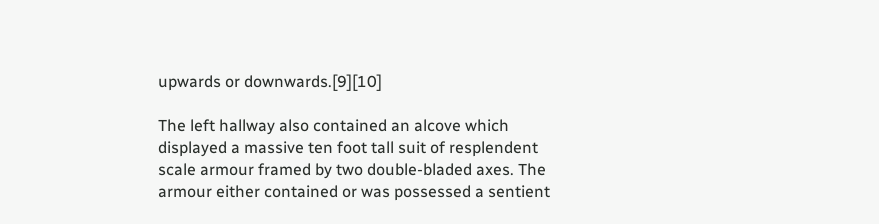upwards or downwards.[9][10]

The left hallway also contained an alcove which displayed a massive ten foot tall suit of resplendent scale armour framed by two double-bladed axes. The armour either contained or was possessed a sentient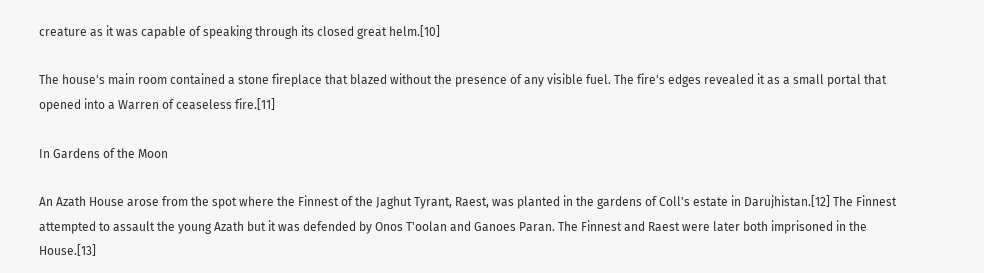creature as it was capable of speaking through its closed great helm.[10]

The house's main room contained a stone fireplace that blazed without the presence of any visible fuel. The fire's edges revealed it as a small portal that opened into a Warren of ceaseless fire.[11]

In Gardens of the Moon

An Azath House arose from the spot where the Finnest of the Jaghut Tyrant, Raest, was planted in the gardens of Coll's estate in Darujhistan.[12] The Finnest attempted to assault the young Azath but it was defended by Onos T'oolan and Ganoes Paran. The Finnest and Raest were later both imprisoned in the House.[13]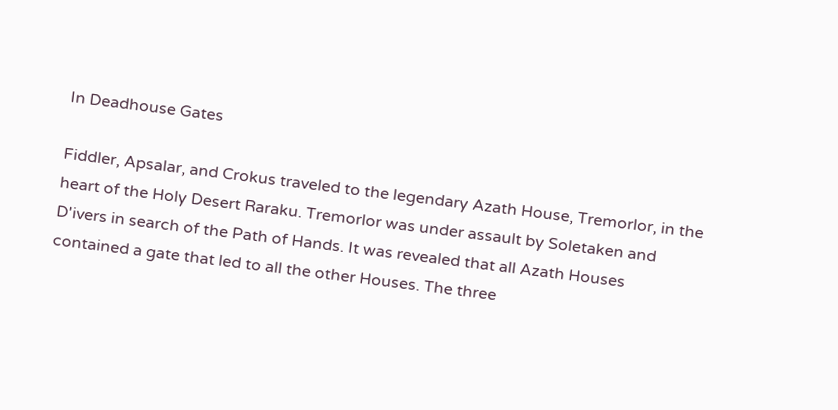In Deadhouse Gates

Fiddler, Apsalar, and Crokus traveled to the legendary Azath House, Tremorlor, in the heart of the Holy Desert Raraku. Tremorlor was under assault by Soletaken and D'ivers in search of the Path of Hands. It was revealed that all Azath Houses contained a gate that led to all the other Houses. The three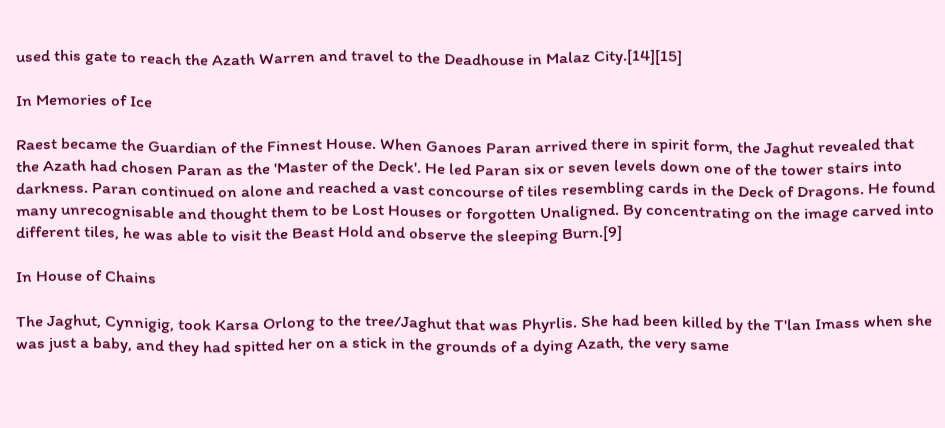used this gate to reach the Azath Warren and travel to the Deadhouse in Malaz City.[14][15]

In Memories of Ice

Raest became the Guardian of the Finnest House. When Ganoes Paran arrived there in spirit form, the Jaghut revealed that the Azath had chosen Paran as the 'Master of the Deck'. He led Paran six or seven levels down one of the tower stairs into darkness. Paran continued on alone and reached a vast concourse of tiles resembling cards in the Deck of Dragons. He found many unrecognisable and thought them to be Lost Houses or forgotten Unaligned. By concentrating on the image carved into different tiles, he was able to visit the Beast Hold and observe the sleeping Burn.[9]

In House of Chains

The Jaghut, Cynnigig, took Karsa Orlong to the tree/Jaghut that was Phyrlis. She had been killed by the T'lan Imass when she was just a baby, and they had spitted her on a stick in the grounds of a dying Azath, the very same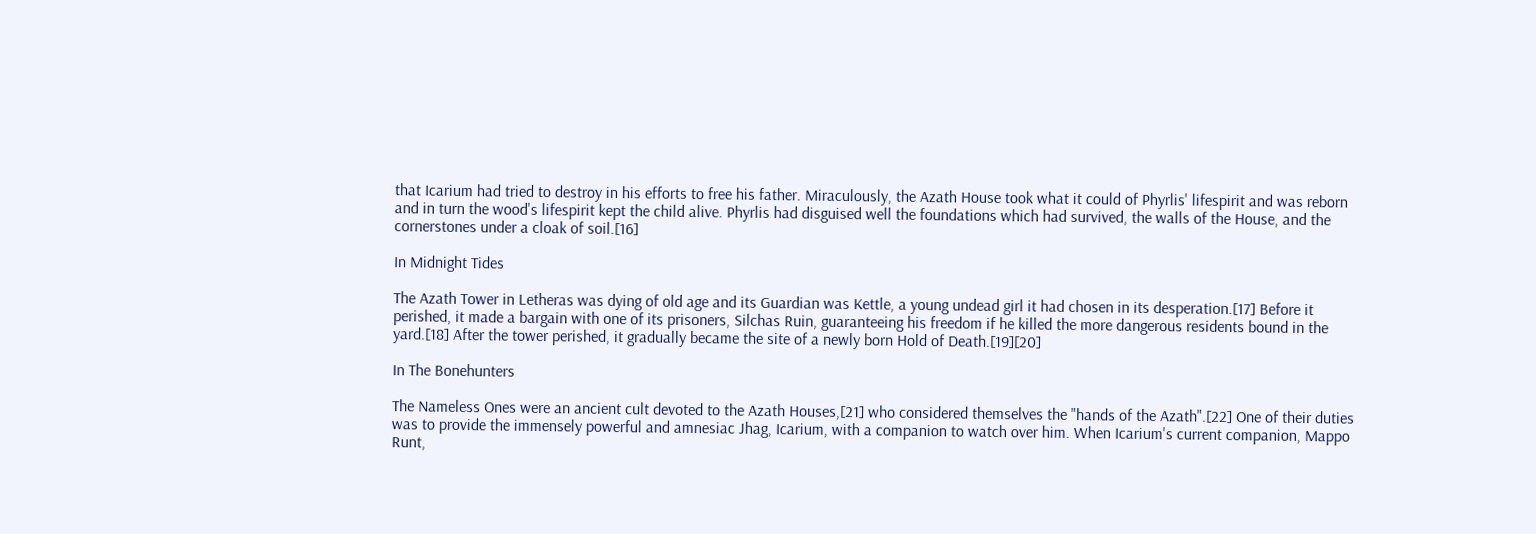that Icarium had tried to destroy in his efforts to free his father. Miraculously, the Azath House took what it could of Phyrlis' lifespirit and was reborn and in turn the wood's lifespirit kept the child alive. Phyrlis had disguised well the foundations which had survived, the walls of the House, and the cornerstones under a cloak of soil.[16]

In Midnight Tides

The Azath Tower in Letheras was dying of old age and its Guardian was Kettle, a young undead girl it had chosen in its desperation.[17] Before it perished, it made a bargain with one of its prisoners, Silchas Ruin, guaranteeing his freedom if he killed the more dangerous residents bound in the yard.[18] After the tower perished, it gradually became the site of a newly born Hold of Death.[19][20]

In The Bonehunters

The Nameless Ones were an ancient cult devoted to the Azath Houses,[21] who considered themselves the "hands of the Azath".[22] One of their duties was to provide the immensely powerful and amnesiac Jhag, Icarium, with a companion to watch over him. When Icarium's current companion, Mappo Runt,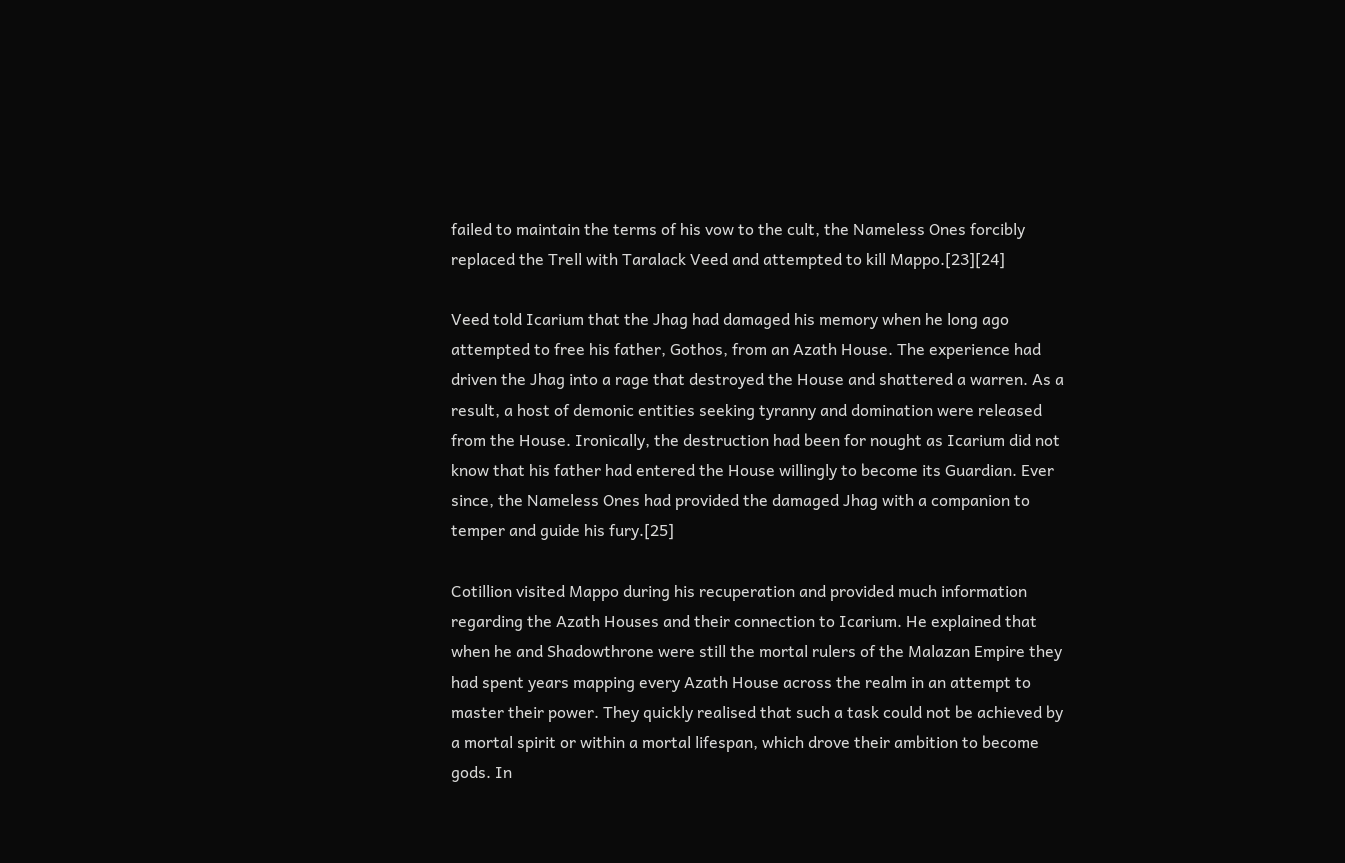failed to maintain the terms of his vow to the cult, the Nameless Ones forcibly replaced the Trell with Taralack Veed and attempted to kill Mappo.[23][24]

Veed told Icarium that the Jhag had damaged his memory when he long ago attempted to free his father, Gothos, from an Azath House. The experience had driven the Jhag into a rage that destroyed the House and shattered a warren. As a result, a host of demonic entities seeking tyranny and domination were released from the House. Ironically, the destruction had been for nought as Icarium did not know that his father had entered the House willingly to become its Guardian. Ever since, the Nameless Ones had provided the damaged Jhag with a companion to temper and guide his fury.[25]

Cotillion visited Mappo during his recuperation and provided much information regarding the Azath Houses and their connection to Icarium. He explained that when he and Shadowthrone were still the mortal rulers of the Malazan Empire they had spent years mapping every Azath House across the realm in an attempt to master their power. They quickly realised that such a task could not be achieved by a mortal spirit or within a mortal lifespan, which drove their ambition to become gods. In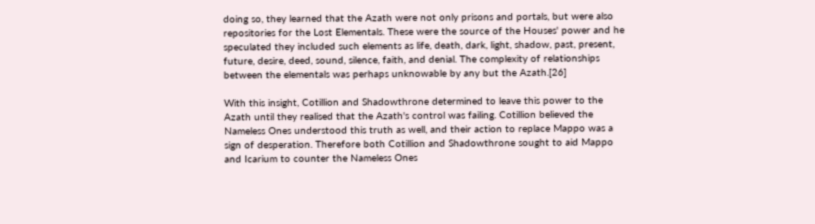doing so, they learned that the Azath were not only prisons and portals, but were also repositories for the Lost Elementals. These were the source of the Houses' power and he speculated they included such elements as life, death, dark, light, shadow, past, present, future, desire, deed, sound, silence, faith, and denial. The complexity of relationships between the elementals was perhaps unknowable by any but the Azath.[26]

With this insight, Cotillion and Shadowthrone determined to leave this power to the Azath until they realised that the Azath's control was failing. Cotillion believed the Nameless Ones understood this truth as well, and their action to replace Mappo was a sign of desperation. Therefore both Cotillion and Shadowthrone sought to aid Mappo and Icarium to counter the Nameless Ones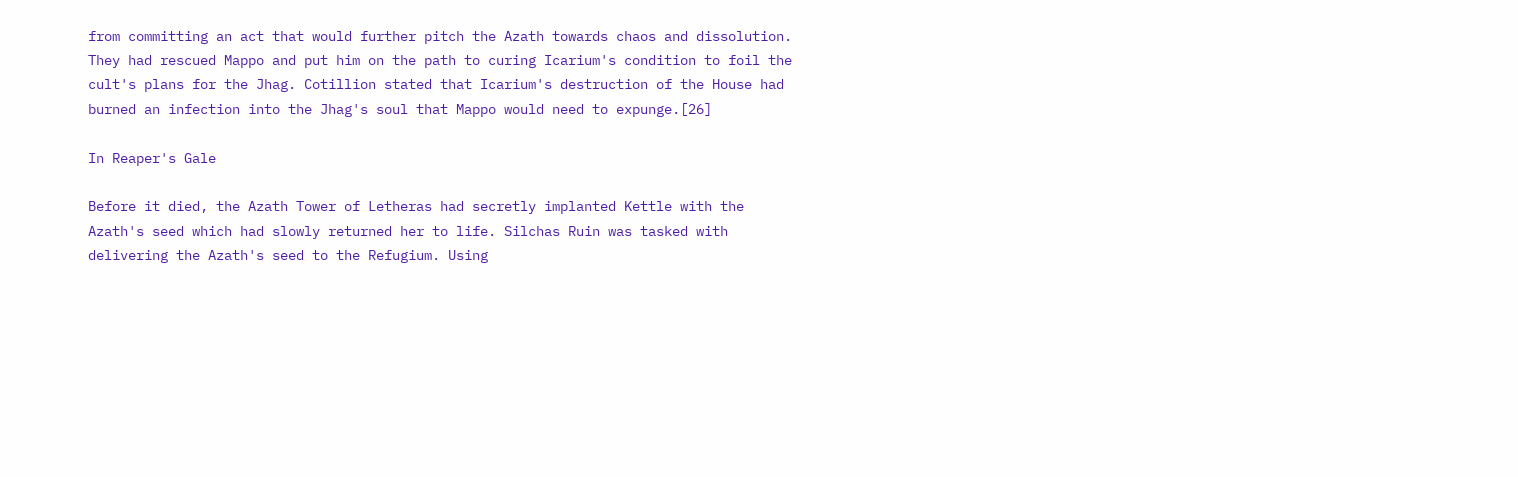from committing an act that would further pitch the Azath towards chaos and dissolution. They had rescued Mappo and put him on the path to curing Icarium's condition to foil the cult's plans for the Jhag. Cotillion stated that Icarium's destruction of the House had burned an infection into the Jhag's soul that Mappo would need to expunge.[26]

In Reaper's Gale

Before it died, the Azath Tower of Letheras had secretly implanted Kettle with the Azath's seed which had slowly returned her to life. Silchas Ruin was tasked with delivering the Azath's seed to the Refugium. Using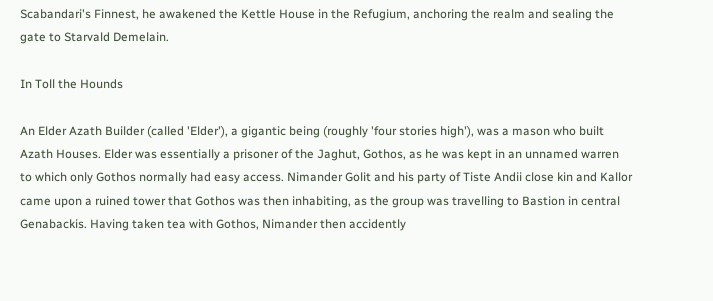Scabandari's Finnest, he awakened the Kettle House in the Refugium, anchoring the realm and sealing the gate to Starvald Demelain.

In Toll the Hounds

An Elder Azath Builder (called 'Elder'), a gigantic being (roughly 'four stories high'), was a mason who built Azath Houses. Elder was essentially a prisoner of the Jaghut, Gothos, as he was kept in an unnamed warren to which only Gothos normally had easy access. Nimander Golit and his party of Tiste Andii close kin and Kallor came upon a ruined tower that Gothos was then inhabiting, as the group was travelling to Bastion in central Genabackis. Having taken tea with Gothos, Nimander then accidently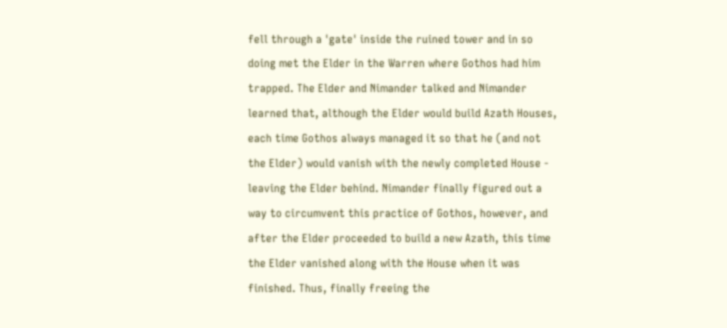fell through a 'gate' inside the ruined tower and in so doing met the Elder in the Warren where Gothos had him trapped. The Elder and Nimander talked and Nimander learned that, although the Elder would build Azath Houses, each time Gothos always managed it so that he (and not the Elder) would vanish with the newly completed House - leaving the Elder behind. Nimander finally figured out a way to circumvent this practice of Gothos, however, and after the Elder proceeded to build a new Azath, this time the Elder vanished along with the House when it was finished. Thus, finally freeing the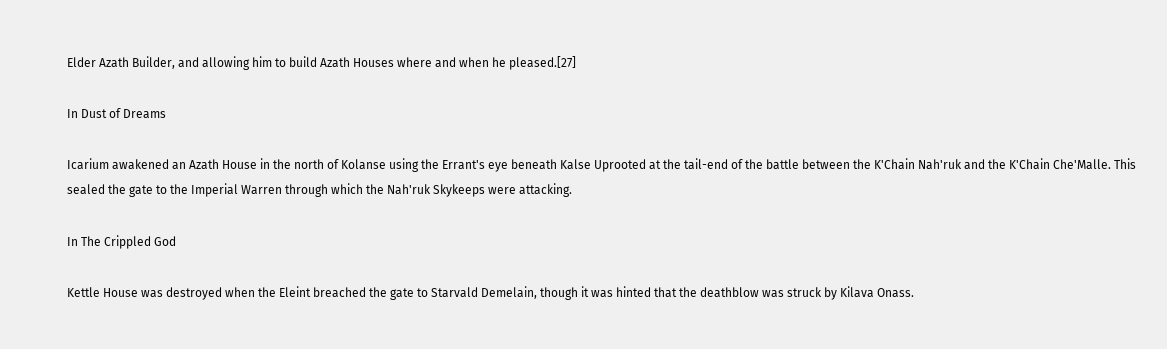Elder Azath Builder, and allowing him to build Azath Houses where and when he pleased.[27]

In Dust of Dreams

Icarium awakened an Azath House in the north of Kolanse using the Errant's eye beneath Kalse Uprooted at the tail-end of the battle between the K'Chain Nah'ruk and the K'Chain Che'Malle. This sealed the gate to the Imperial Warren through which the Nah'ruk Skykeeps were attacking.

In The Crippled God

Kettle House was destroyed when the Eleint breached the gate to Starvald Demelain, though it was hinted that the deathblow was struck by Kilava Onass.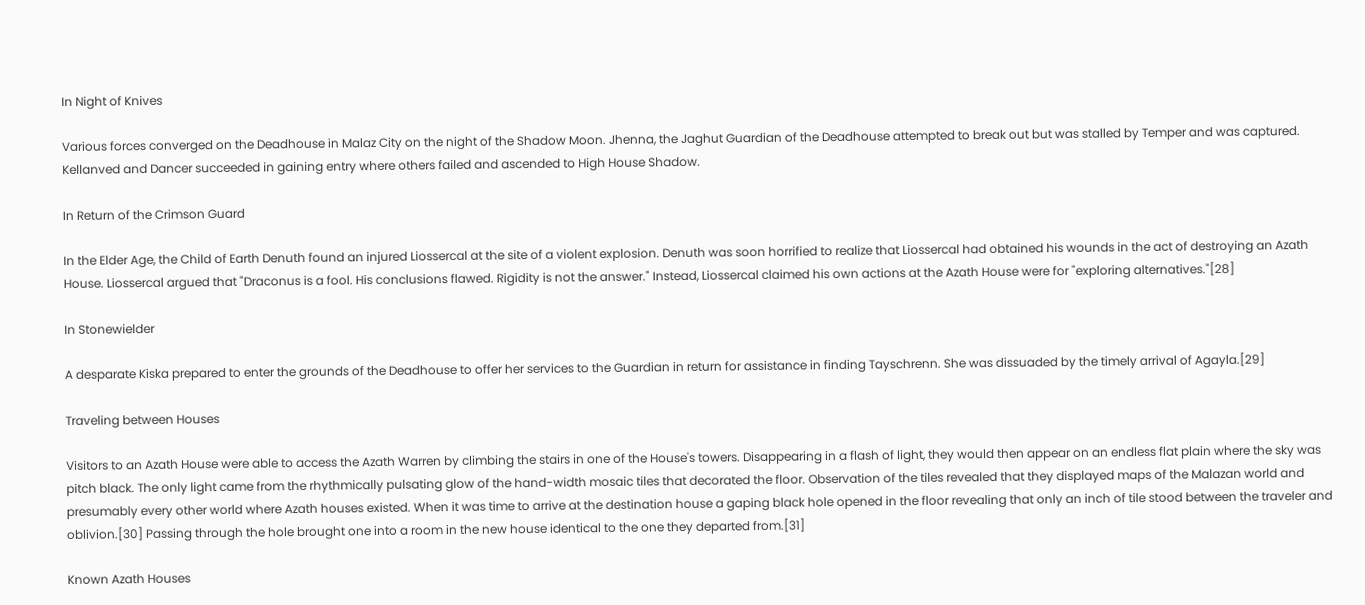In Night of Knives

Various forces converged on the Deadhouse in Malaz City on the night of the Shadow Moon. Jhenna, the Jaghut Guardian of the Deadhouse attempted to break out but was stalled by Temper and was captured. Kellanved and Dancer succeeded in gaining entry where others failed and ascended to High House Shadow.

In Return of the Crimson Guard

In the Elder Age, the Child of Earth Denuth found an injured Liossercal at the site of a violent explosion. Denuth was soon horrified to realize that Liossercal had obtained his wounds in the act of destroying an Azath House. Liossercal argued that "Draconus is a fool. His conclusions flawed. Rigidity is not the answer." Instead, Liossercal claimed his own actions at the Azath House were for "exploring alternatives."[28]

In Stonewielder

A desparate Kiska prepared to enter the grounds of the Deadhouse to offer her services to the Guardian in return for assistance in finding Tayschrenn. She was dissuaded by the timely arrival of Agayla.[29]

Traveling between Houses

Visitors to an Azath House were able to access the Azath Warren by climbing the stairs in one of the House's towers. Disappearing in a flash of light, they would then appear on an endless flat plain where the sky was pitch black. The only light came from the rhythmically pulsating glow of the hand-width mosaic tiles that decorated the floor. Observation of the tiles revealed that they displayed maps of the Malazan world and presumably every other world where Azath houses existed. When it was time to arrive at the destination house a gaping black hole opened in the floor revealing that only an inch of tile stood between the traveler and oblivion.[30] Passing through the hole brought one into a room in the new house identical to the one they departed from.[31]

Known Azath Houses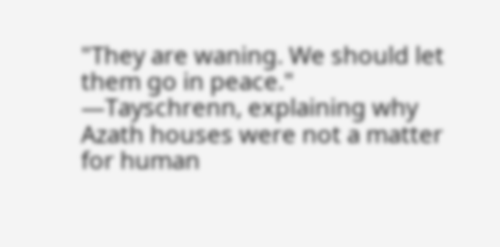"They are waning. We should let them go in peace."
―Tayschrenn, explaining why Azath houses were not a matter for human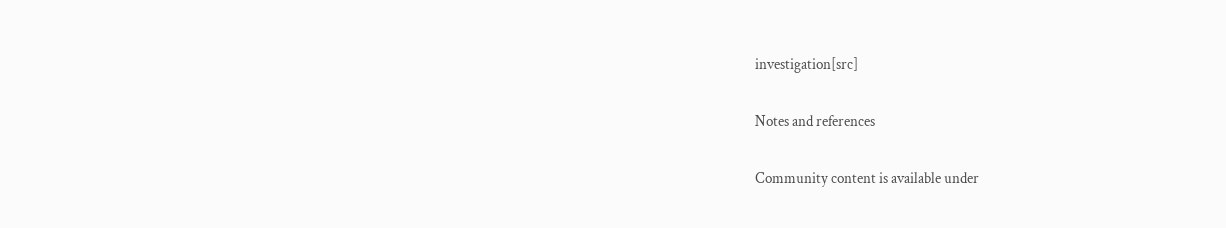investigation[src]

Notes and references

Community content is available under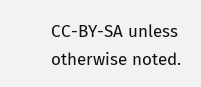CC-BY-SA unless otherwise noted.